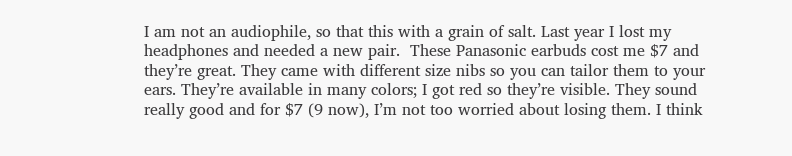I am not an audiophile, so that this with a grain of salt. Last year I lost my headphones and needed a new pair.  These Panasonic earbuds cost me $7 and they’re great. They came with different size nibs so you can tailor them to your ears. They’re available in many colors; I got red so they’re visible. They sound really good and for $7 (9 now), I’m not too worried about losing them. I think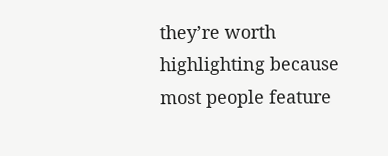they’re worth highlighting because most people feature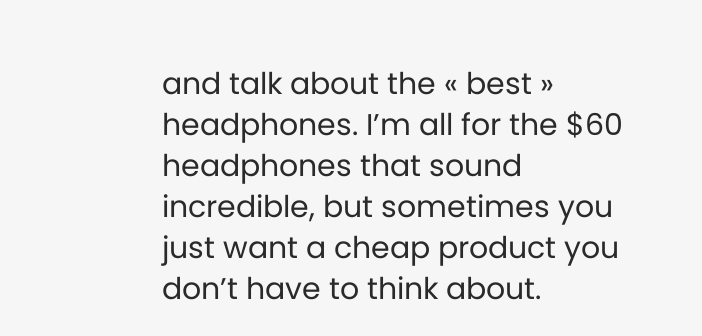and talk about the « best » headphones. I’m all for the $60 headphones that sound incredible, but sometimes you just want a cheap product you don’t have to think about.